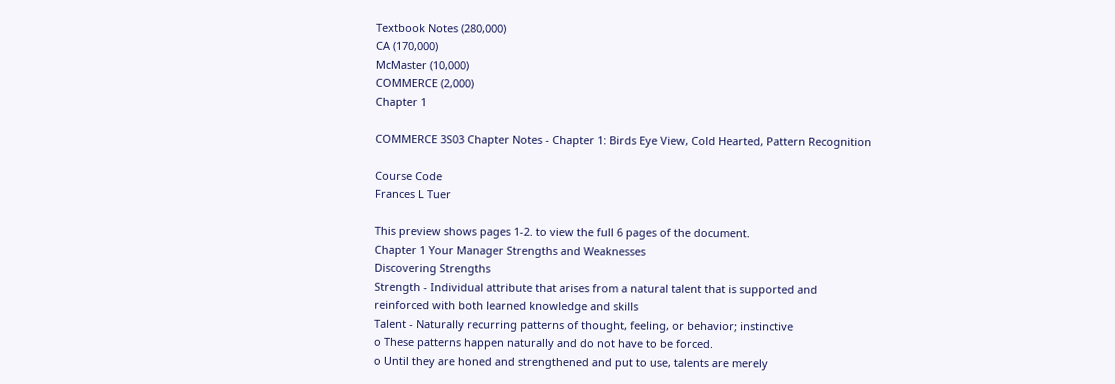Textbook Notes (280,000)
CA (170,000)
McMaster (10,000)
COMMERCE (2,000)
Chapter 1

COMMERCE 3S03 Chapter Notes - Chapter 1: Birds Eye View, Cold Hearted, Pattern Recognition

Course Code
Frances L Tuer

This preview shows pages 1-2. to view the full 6 pages of the document.
Chapter 1 Your Manager Strengths and Weaknesses
Discovering Strengths
Strength - Individual attribute that arises from a natural talent that is supported and
reinforced with both learned knowledge and skills
Talent - Naturally recurring patterns of thought, feeling, or behavior; instinctive
o These patterns happen naturally and do not have to be forced.
o Until they are honed and strengthened and put to use, talents are merely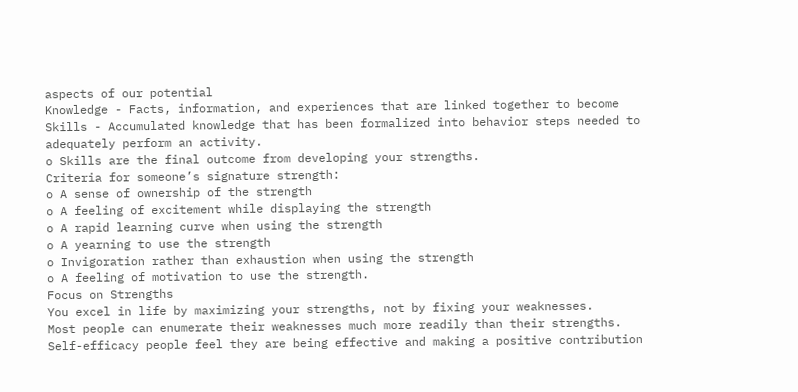aspects of our potential
Knowledge - Facts, information, and experiences that are linked together to become
Skills - Accumulated knowledge that has been formalized into behavior steps needed to
adequately perform an activity.
o Skills are the final outcome from developing your strengths.
Criteria for someone’s signature strength:
o A sense of ownership of the strength
o A feeling of excitement while displaying the strength
o A rapid learning curve when using the strength
o A yearning to use the strength
o Invigoration rather than exhaustion when using the strength
o A feeling of motivation to use the strength.
Focus on Strengths
You excel in life by maximizing your strengths, not by fixing your weaknesses.
Most people can enumerate their weaknesses much more readily than their strengths.
Self-efficacy people feel they are being effective and making a positive contribution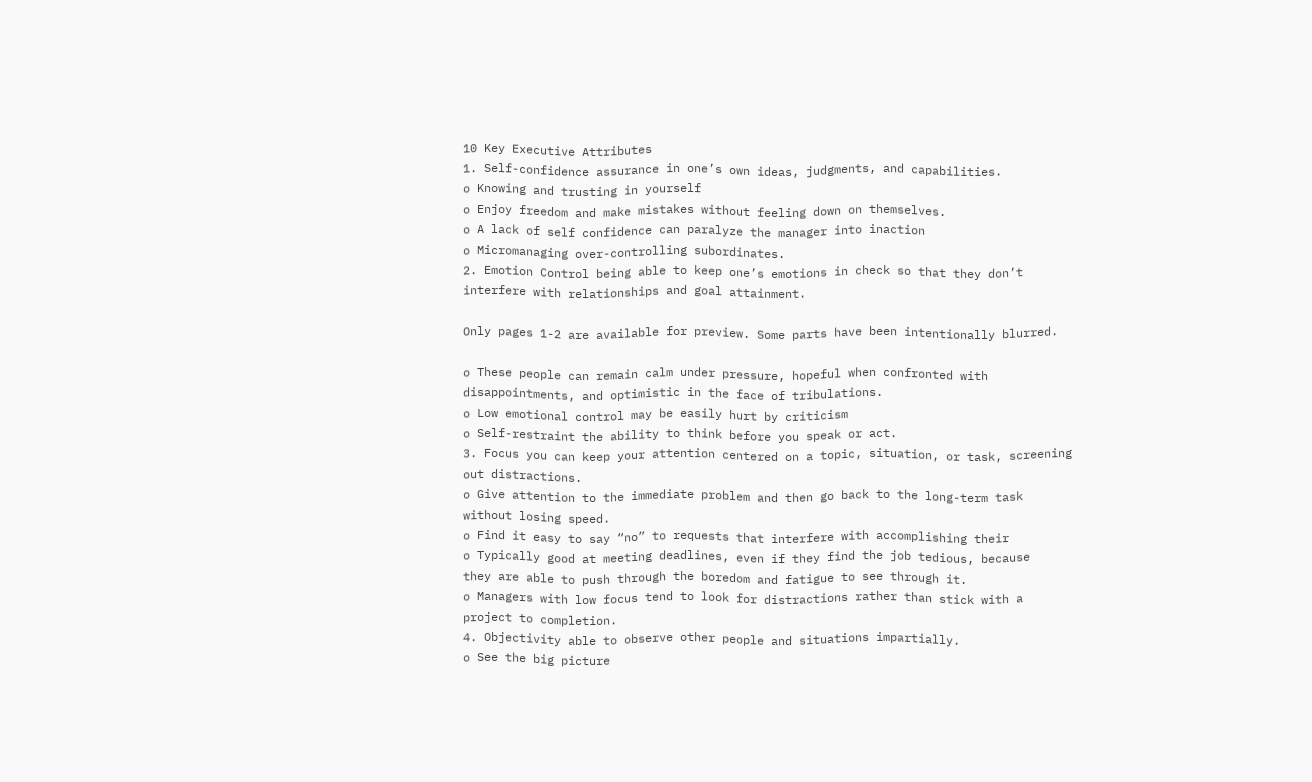10 Key Executive Attributes
1. Self-confidence assurance in one’s own ideas, judgments, and capabilities.
o Knowing and trusting in yourself
o Enjoy freedom and make mistakes without feeling down on themselves.
o A lack of self confidence can paralyze the manager into inaction
o Micromanaging over-controlling subordinates.
2. Emotion Control being able to keep one’s emotions in check so that they don’t
interfere with relationships and goal attainment.

Only pages 1-2 are available for preview. Some parts have been intentionally blurred.

o These people can remain calm under pressure, hopeful when confronted with
disappointments, and optimistic in the face of tribulations.
o Low emotional control may be easily hurt by criticism
o Self-restraint the ability to think before you speak or act.
3. Focus you can keep your attention centered on a topic, situation, or task, screening
out distractions.
o Give attention to the immediate problem and then go back to the long-term task
without losing speed.
o Find it easy to say “no” to requests that interfere with accomplishing their
o Typically good at meeting deadlines, even if they find the job tedious, because
they are able to push through the boredom and fatigue to see through it.
o Managers with low focus tend to look for distractions rather than stick with a
project to completion.
4. Objectivity able to observe other people and situations impartially.
o See the big picture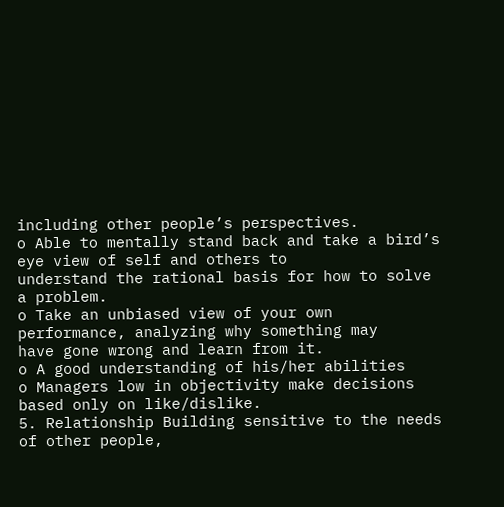including other people’s perspectives.
o Able to mentally stand back and take a bird’s eye view of self and others to
understand the rational basis for how to solve a problem.
o Take an unbiased view of your own performance, analyzing why something may
have gone wrong and learn from it.
o A good understanding of his/her abilities
o Managers low in objectivity make decisions based only on like/dislike.
5. Relationship Building sensitive to the needs of other people,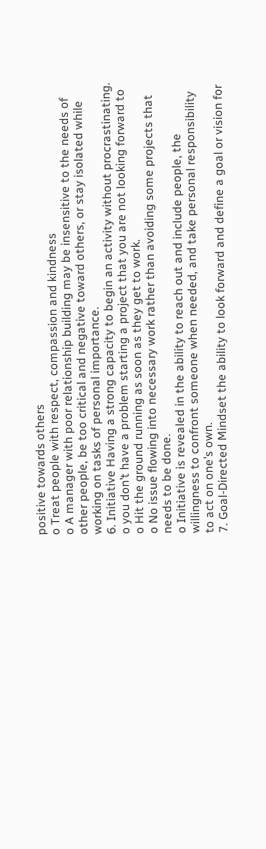positive towards others
o Treat people with respect, compassion and kindness
o A manager with poor relationship building may be insensitive to the needs of
other people, be too critical and negative toward others, or stay isolated while
working on tasks of personal importance.
6. Initiative Having a strong capacity to begin an activity without procrastinating.
o you don’t have a problem starting a project that you are not looking forward to
o Hit the ground running as soon as they get to work.
o No issue flowing into necessary work rather than avoiding some projects that
needs to be done.
o Initiative is revealed in the ability to reach out and include people, the
willingness to confront someone when needed, and take personal responsibility
to act on one’s own.
7. Goal-Directed Mindset the ability to look forward and define a goal or vision for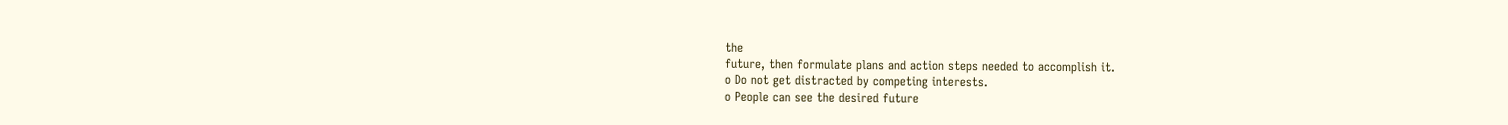the
future, then formulate plans and action steps needed to accomplish it.
o Do not get distracted by competing interests.
o People can see the desired future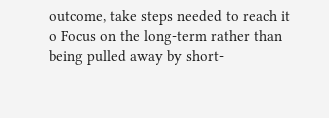outcome, take steps needed to reach it
o Focus on the long-term rather than being pulled away by short-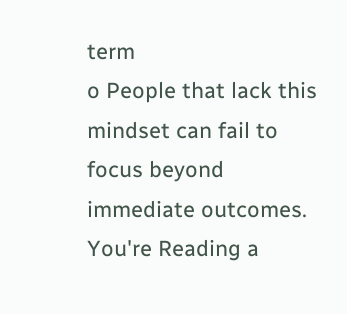term
o People that lack this mindset can fail to focus beyond immediate outcomes.
You're Reading a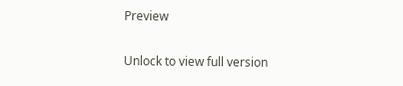Preview

Unlock to view full version